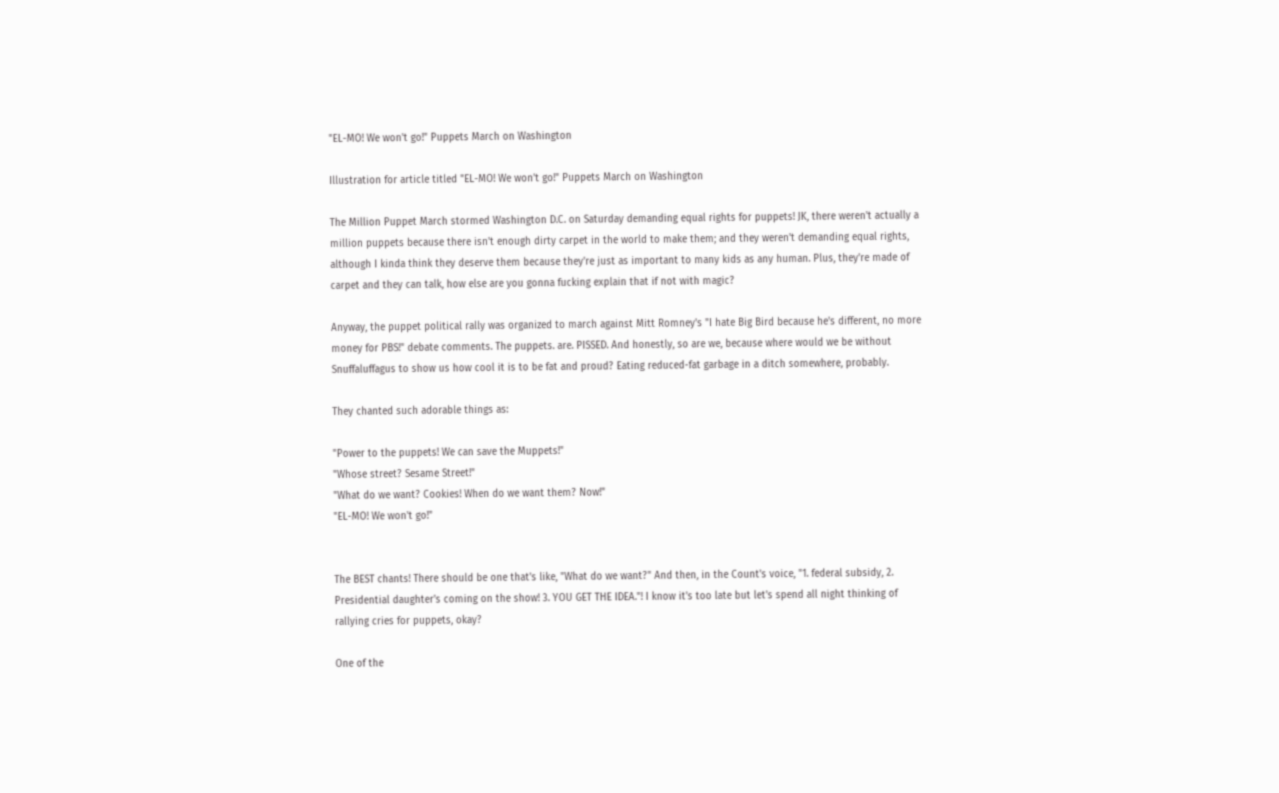"EL-MO! We won't go!" Puppets March on Washington

Illustration for article titled "EL-MO! We won't go!" Puppets March on Washington

The Million Puppet March stormed Washington D.C. on Saturday demanding equal rights for puppets! JK, there weren't actually a million puppets because there isn't enough dirty carpet in the world to make them; and they weren't demanding equal rights, although I kinda think they deserve them because they're just as important to many kids as any human. Plus, they're made of carpet and they can talk, how else are you gonna fucking explain that if not with magic?

Anyway, the puppet political rally was organized to march against Mitt Romney's "I hate Big Bird because he's different, no more money for PBS!" debate comments. The puppets. are. PISSED. And honestly, so are we, because where would we be without Snuffaluffagus to show us how cool it is to be fat and proud? Eating reduced-fat garbage in a ditch somewhere, probably.

They chanted such adorable things as:

"Power to the puppets! We can save the Muppets!"
"Whose street? Sesame Street!"
"What do we want? Cookies! When do we want them? Now!"
"EL-MO! We won't go!"


The BEST chants! There should be one that's like, "What do we want?" And then, in the Count's voice, "1. federal subsidy, 2. Presidential daughter's coming on the show! 3. YOU GET THE IDEA."! I know it's too late but let's spend all night thinking of rallying cries for puppets, okay?

One of the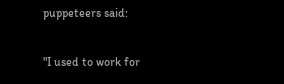puppeteers said:

"I used to work for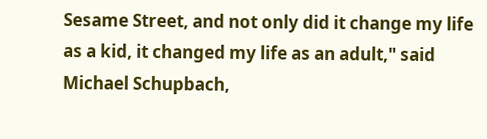Sesame Street, and not only did it change my life as a kid, it changed my life as an adult," said Michael Schupbach,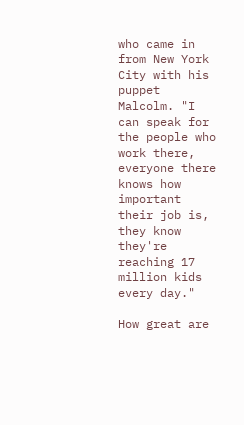who came in from New York City with his puppet Malcolm. "I can speak for the people who work there, everyone there knows how important their job is, they know they're reaching 17 million kids every day."

How great are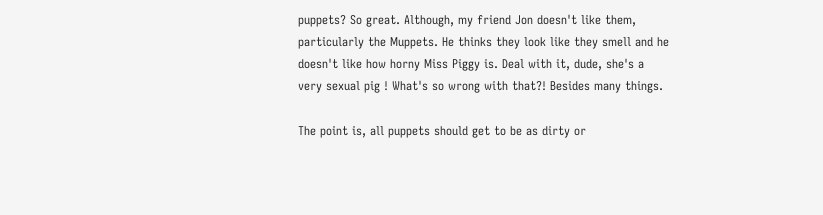puppets? So great. Although, my friend Jon doesn't like them, particularly the Muppets. He thinks they look like they smell and he doesn't like how horny Miss Piggy is. Deal with it, dude, she's a very sexual pig ! What's so wrong with that?! Besides many things.

The point is, all puppets should get to be as dirty or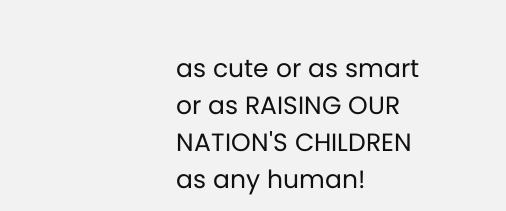as cute or as smart or as RAISING OUR NATION'S CHILDREN as any human!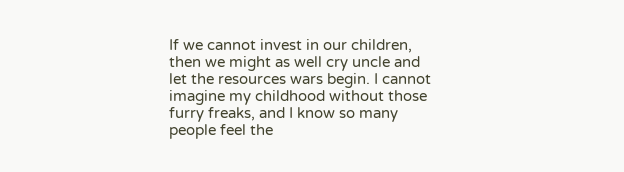If we cannot invest in our children, then we might as well cry uncle and let the resources wars begin. I cannot imagine my childhood without those furry freaks, and I know so many people feel the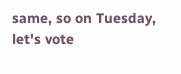same, so on Tuesday, let's vote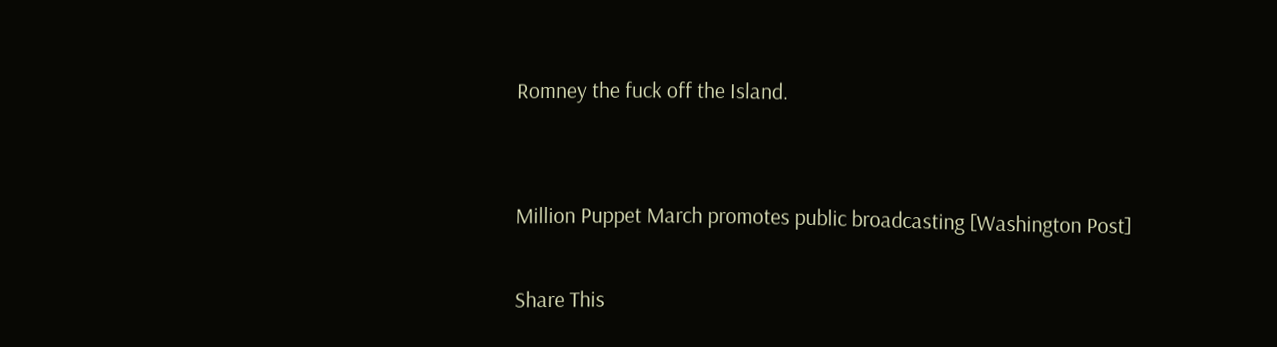Romney the fuck off the Island.


Million Puppet March promotes public broadcasting [Washington Post]

Share This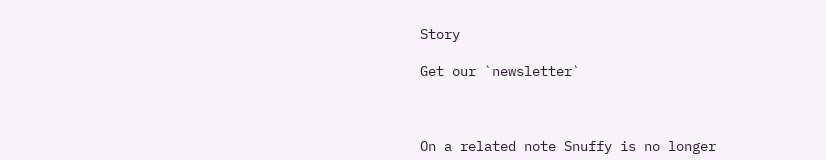Story

Get our `newsletter`



On a related note Snuffy is no longer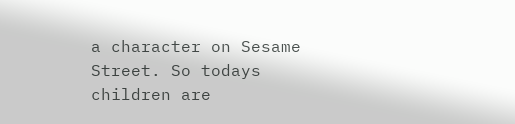a character on Sesame Street. So todays children are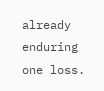already enduring one loss.